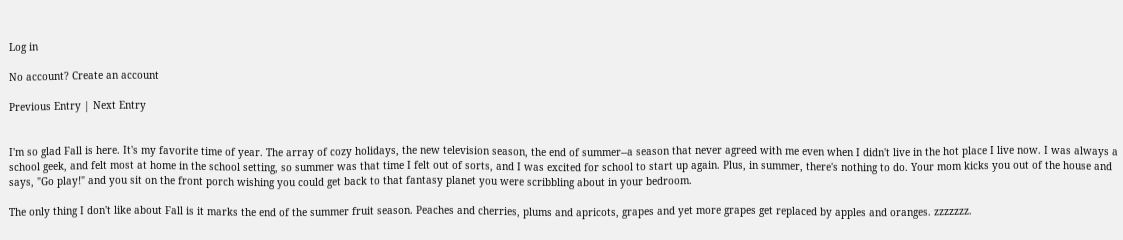Log in

No account? Create an account

Previous Entry | Next Entry


I'm so glad Fall is here. It's my favorite time of year. The array of cozy holidays, the new television season, the end of summer--a season that never agreed with me even when I didn't live in the hot place I live now. I was always a school geek, and felt most at home in the school setting, so summer was that time I felt out of sorts, and I was excited for school to start up again. Plus, in summer, there's nothing to do. Your mom kicks you out of the house and says, "Go play!" and you sit on the front porch wishing you could get back to that fantasy planet you were scribbling about in your bedroom.

The only thing I don't like about Fall is it marks the end of the summer fruit season. Peaches and cherries, plums and apricots, grapes and yet more grapes get replaced by apples and oranges. zzzzzzz.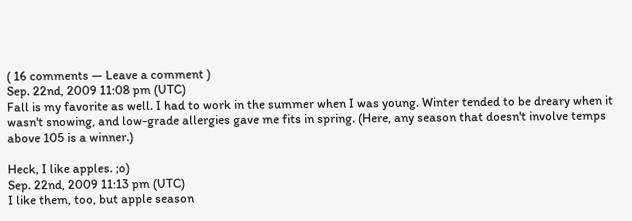( 16 comments — Leave a comment )
Sep. 22nd, 2009 11:08 pm (UTC)
Fall is my favorite as well. I had to work in the summer when I was young. Winter tended to be dreary when it wasn't snowing, and low-grade allergies gave me fits in spring. (Here, any season that doesn't involve temps above 105 is a winner.)

Heck, I like apples. ;o)
Sep. 22nd, 2009 11:13 pm (UTC)
I like them, too, but apple season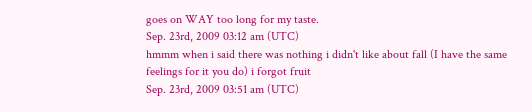goes on WAY too long for my taste.
Sep. 23rd, 2009 03:12 am (UTC)
hmmm when i said there was nothing i didn't like about fall (I have the same feelings for it you do) i forgot fruit
Sep. 23rd, 2009 03:51 am (UTC)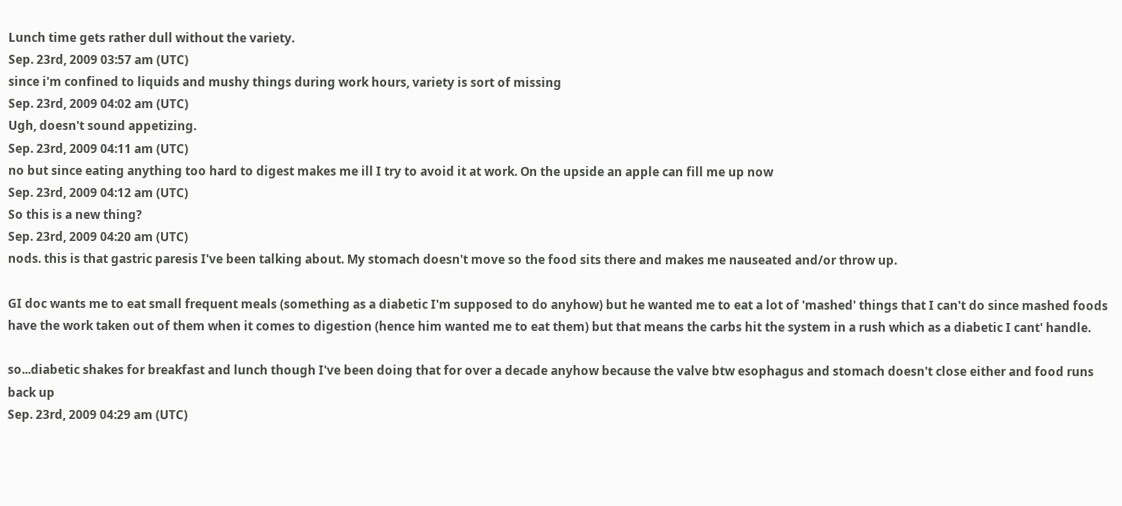Lunch time gets rather dull without the variety.
Sep. 23rd, 2009 03:57 am (UTC)
since i'm confined to liquids and mushy things during work hours, variety is sort of missing
Sep. 23rd, 2009 04:02 am (UTC)
Ugh, doesn't sound appetizing.
Sep. 23rd, 2009 04:11 am (UTC)
no but since eating anything too hard to digest makes me ill I try to avoid it at work. On the upside an apple can fill me up now
Sep. 23rd, 2009 04:12 am (UTC)
So this is a new thing?
Sep. 23rd, 2009 04:20 am (UTC)
nods. this is that gastric paresis I've been talking about. My stomach doesn't move so the food sits there and makes me nauseated and/or throw up.

GI doc wants me to eat small frequent meals (something as a diabetic I'm supposed to do anyhow) but he wanted me to eat a lot of 'mashed' things that I can't do since mashed foods have the work taken out of them when it comes to digestion (hence him wanted me to eat them) but that means the carbs hit the system in a rush which as a diabetic I cant' handle.

so...diabetic shakes for breakfast and lunch though I've been doing that for over a decade anyhow because the valve btw esophagus and stomach doesn't close either and food runs back up
Sep. 23rd, 2009 04:29 am (UTC)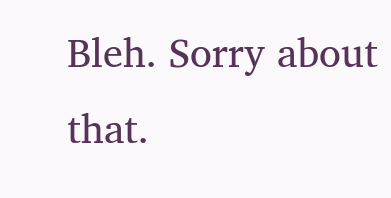Bleh. Sorry about that.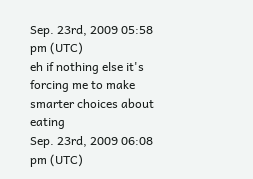Sep. 23rd, 2009 05:58 pm (UTC)
eh if nothing else it's forcing me to make smarter choices about eating
Sep. 23rd, 2009 06:08 pm (UTC)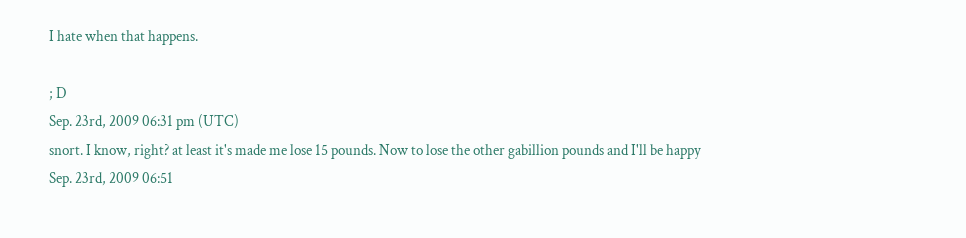I hate when that happens.

; D
Sep. 23rd, 2009 06:31 pm (UTC)
snort. I know, right? at least it's made me lose 15 pounds. Now to lose the other gabillion pounds and I'll be happy
Sep. 23rd, 2009 06:51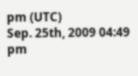pm (UTC)
Sep. 25th, 2009 04:49 pm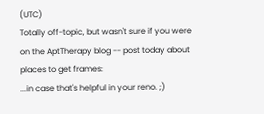(UTC)
Totally off-topic, but wasn't sure if you were on the AptTherapy blog -- post today about places to get frames:
...in case that's helpful in your reno. ;)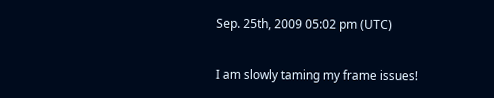Sep. 25th, 2009 05:02 pm (UTC)

I am slowly taming my frame issues!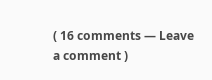( 16 comments — Leave a comment )